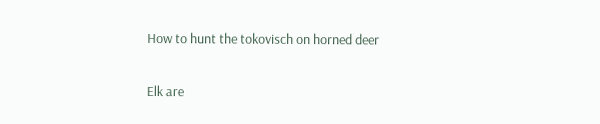How to hunt the tokovisch on horned deer

Elk are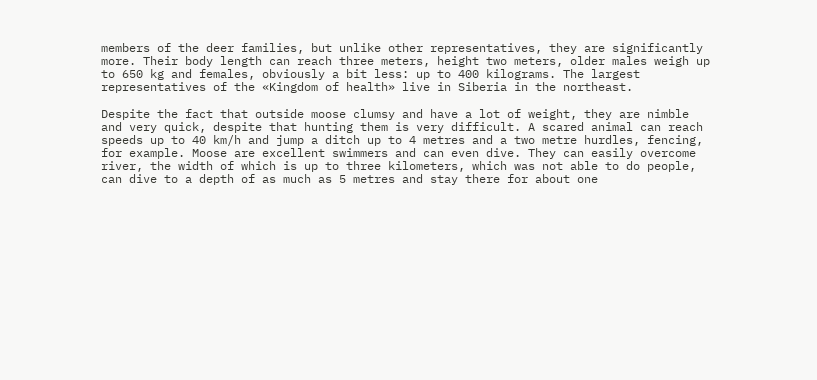members of the deer families, but unlike other representatives, they are significantly more. Their body length can reach three meters, height two meters, older males weigh up to 650 kg and females, obviously a bit less: up to 400 kilograms. The largest representatives of the «Kingdom of health» live in Siberia in the northeast.

Despite the fact that outside moose clumsy and have a lot of weight, they are nimble and very quick, despite that hunting them is very difficult. A scared animal can reach speeds up to 40 km/h and jump a ditch up to 4 metres and a two metre hurdles, fencing, for example. Moose are excellent swimmers and can even dive. They can easily overcome river, the width of which is up to three kilometers, which was not able to do people, can dive to a depth of as much as 5 metres and stay there for about one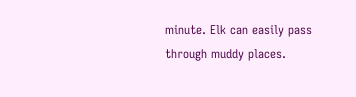minute. Elk can easily pass through muddy places.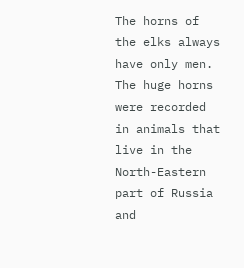The horns of the elks always have only men. The huge horns were recorded in animals that live in the North-Eastern part of Russia and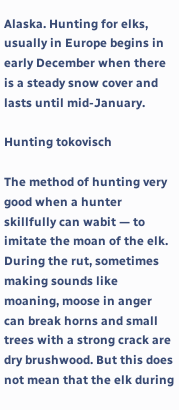Alaska. Hunting for elks, usually in Europe begins in early December when there is a steady snow cover and lasts until mid-January.

Hunting tokovisch

The method of hunting very good when a hunter skillfully can wabit — to imitate the moan of the elk. During the rut, sometimes making sounds like moaning, moose in anger can break horns and small trees with a strong crack are dry brushwood. But this does not mean that the elk during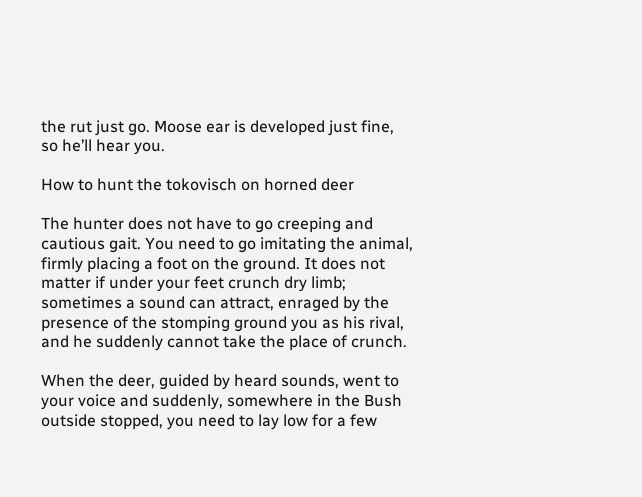the rut just go. Moose ear is developed just fine, so he’ll hear you.

How to hunt the tokovisch on horned deer

The hunter does not have to go creeping and cautious gait. You need to go imitating the animal, firmly placing a foot on the ground. It does not matter if under your feet crunch dry limb; sometimes a sound can attract, enraged by the presence of the stomping ground you as his rival, and he suddenly cannot take the place of crunch.

When the deer, guided by heard sounds, went to your voice and suddenly, somewhere in the Bush outside stopped, you need to lay low for a few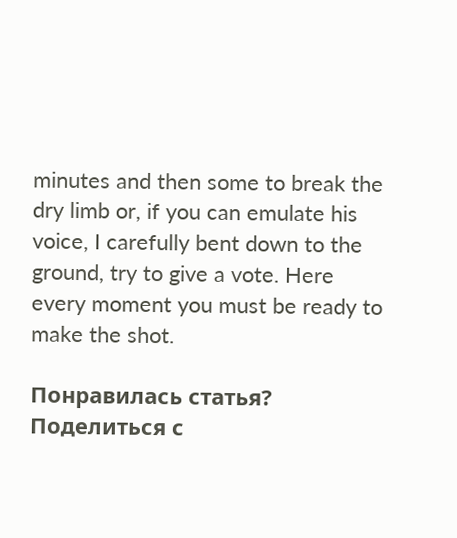minutes and then some to break the dry limb or, if you can emulate his voice, I carefully bent down to the ground, try to give a vote. Here every moment you must be ready to make the shot.

Понравилась статья? Поделиться с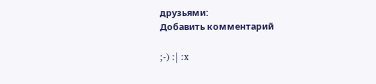друзьями:
Добавить комментарий

;-) :| :x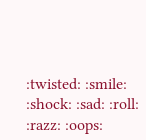:twisted: :smile: :shock: :sad: :roll: :razz: :oops: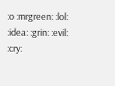:o :mrgreen: :lol: :idea: :grin: :evil: :cry: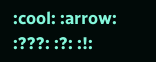:cool: :arrow: :???: :?: :!: